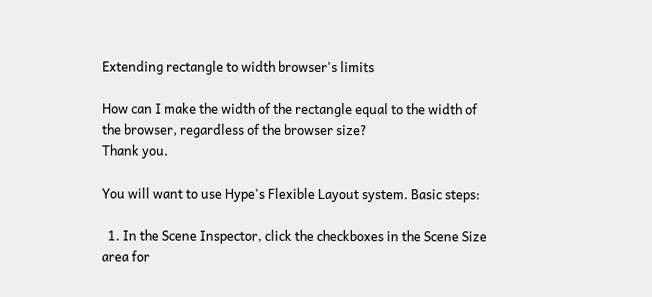Extending rectangle to width browser's limits

How can I make the width of the rectangle equal to the width of the browser, regardless of the browser size?
Thank you.

You will want to use Hype's Flexible Layout system. Basic steps:

  1. In the Scene Inspector, click the checkboxes in the Scene Size area for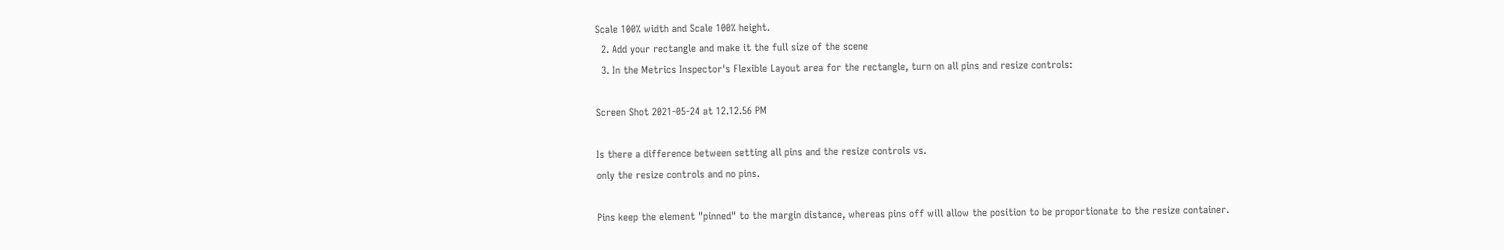Scale 100% width and Scale 100% height.
  2. Add your rectangle and make it the full size of the scene
  3. In the Metrics Inspector's Flexible Layout area for the rectangle, turn on all pins and resize controls:

Screen Shot 2021-05-24 at 12.12.56 PM

Is there a difference between setting all pins and the resize controls vs.
only the resize controls and no pins.

Pins keep the element "pinned" to the margin distance, whereas pins off will allow the position to be proportionate to the resize container.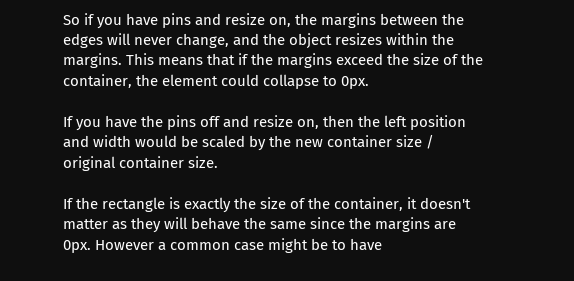So if you have pins and resize on, the margins between the edges will never change, and the object resizes within the margins. This means that if the margins exceed the size of the container, the element could collapse to 0px.

If you have the pins off and resize on, then the left position and width would be scaled by the new container size / original container size.

If the rectangle is exactly the size of the container, it doesn't matter as they will behave the same since the margins are 0px. However a common case might be to have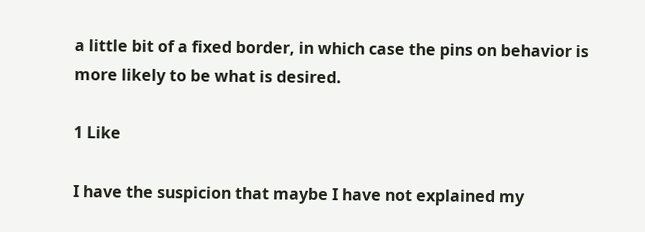a little bit of a fixed border, in which case the pins on behavior is more likely to be what is desired.

1 Like

I have the suspicion that maybe I have not explained my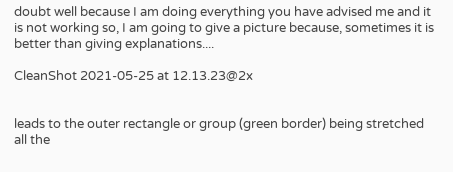doubt well because I am doing everything you have advised me and it is not working so, I am going to give a picture because, sometimes it is better than giving explanations....

CleanShot 2021-05-25 at 12.13.23@2x


leads to the outer rectangle or group (green border) being stretched all the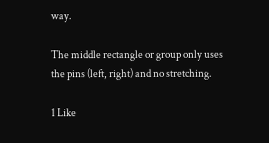way.

The middle rectangle or group only uses the pins (left, right) and no stretching.

1 Like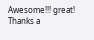Awesome!!! great!
Thanks a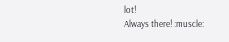lot!
Always there! :muscle: